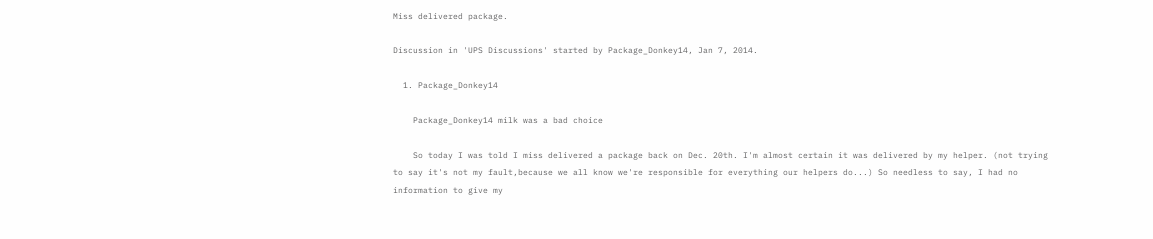Miss delivered package.

Discussion in 'UPS Discussions' started by Package_Donkey14, Jan 7, 2014.

  1. Package_Donkey14

    Package_Donkey14 milk was a bad choice

    So today I was told I miss delivered a package back on Dec. 20th. I'm almost certain it was delivered by my helper. (not trying to say it's not my fault,because we all know we're responsible for everything our helpers do...) So needless to say, I had no information to give my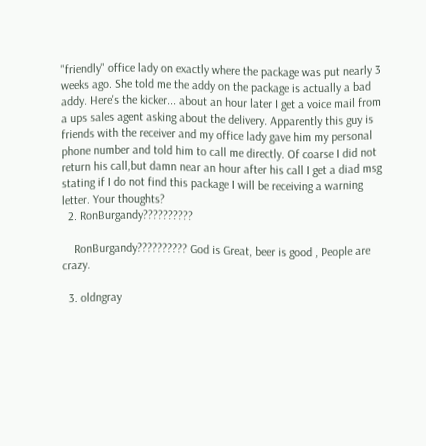"friendly" office lady on exactly where the package was put nearly 3 weeks ago. She told me the addy on the package is actually a bad addy. Here's the kicker... about an hour later I get a voice mail from a ups sales agent asking about the delivery. Apparently this guy is friends with the receiver and my office lady gave him my personal phone number and told him to call me directly. Of coarse I did not return his call,but damn near an hour after his call I get a diad msg stating if I do not find this package I will be receiving a warning letter. Your thoughts?
  2. RonBurgandy??????????

    RonBurgandy?????????? God is Great, beer is good , People are crazy.

  3. oldngray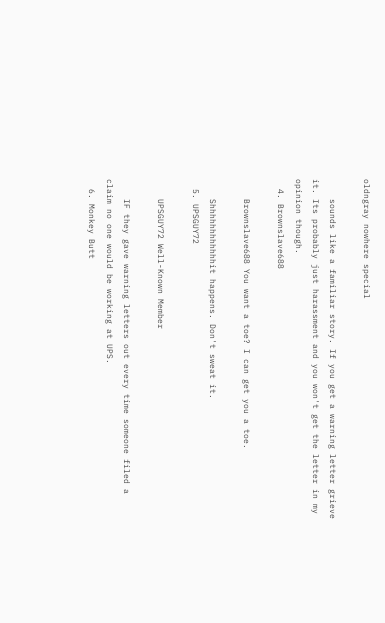oldngray nowhere special

    sounds like a familiar story. If you get a warning letter grieve it. Its probably just harassment and you won't get the letter in my opinion though.
  4. Brownslave688

    Brownslave688 You want a toe? I can get you a toe.

    Shhhhhhhhhhhhit happens. Don't sweat it.
  5. UPSGUY72

    UPSGUY72 Well-Known Member

    IF they gave warning letters out every time someone filed a claim no one would be working at UPS.
  6. Monkey Butt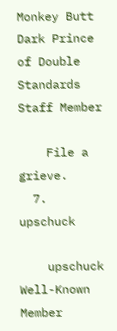Monkey Butt Dark Prince of Double Standards Staff Member

    File a grieve.
  7. upschuck

    upschuck Well-Known Member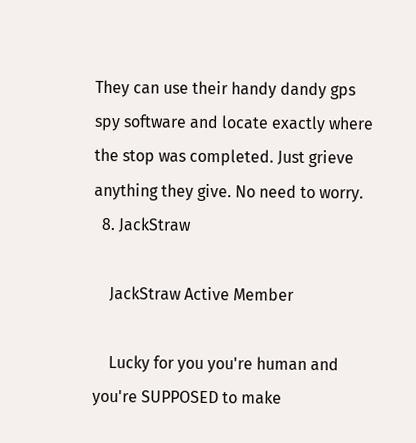They can use their handy dandy gps spy software and locate exactly where the stop was completed. Just grieve anything they give. No need to worry.
  8. JackStraw

    JackStraw Active Member

    Lucky for you you're human and you're SUPPOSED to make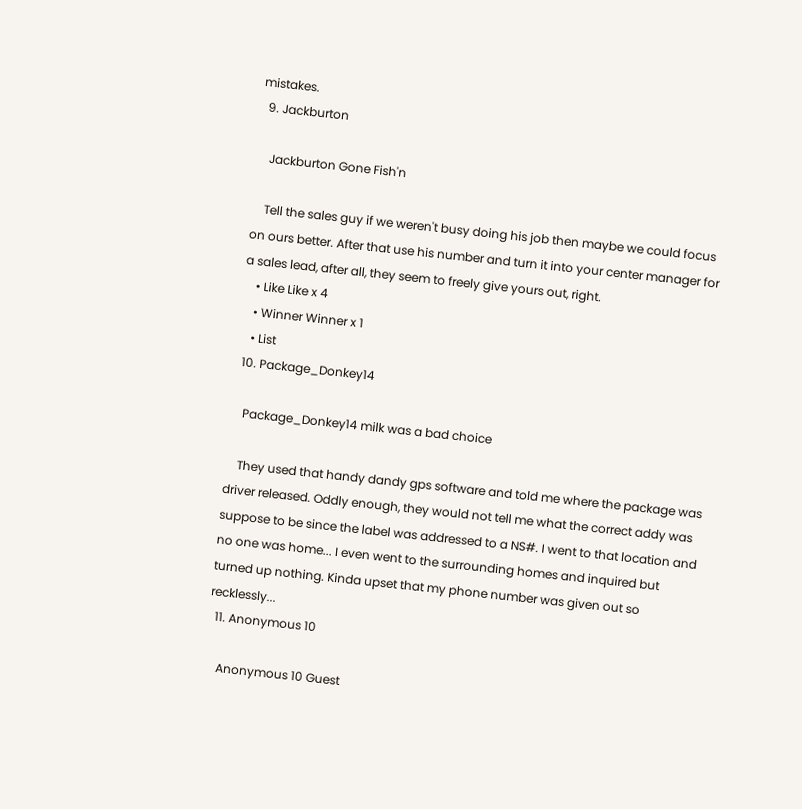mistakes.
  9. Jackburton

    Jackburton Gone Fish'n

    Tell the sales guy if we weren't busy doing his job then maybe we could focus on ours better. After that use his number and turn it into your center manager for a sales lead, after all, they seem to freely give yours out, right.
    • Like Like x 4
    • Winner Winner x 1
    • List
  10. Package_Donkey14

    Package_Donkey14 milk was a bad choice

    They used that handy dandy gps software and told me where the package was driver released. Oddly enough, they would not tell me what the correct addy was suppose to be since the label was addressed to a NS#. I went to that location and no one was home... I even went to the surrounding homes and inquired but turned up nothing. Kinda upset that my phone number was given out so recklessly...
  11. Anonymous 10

    Anonymous 10 Guest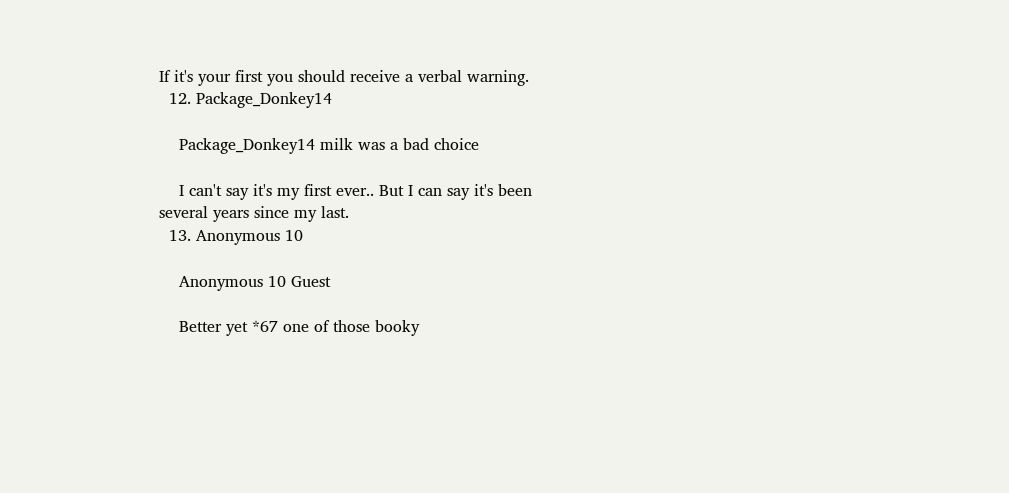If it's your first you should receive a verbal warning.
  12. Package_Donkey14

    Package_Donkey14 milk was a bad choice

    I can't say it's my first ever.. But I can say it's been several years since my last.
  13. Anonymous 10

    Anonymous 10 Guest

    Better yet *67 one of those booky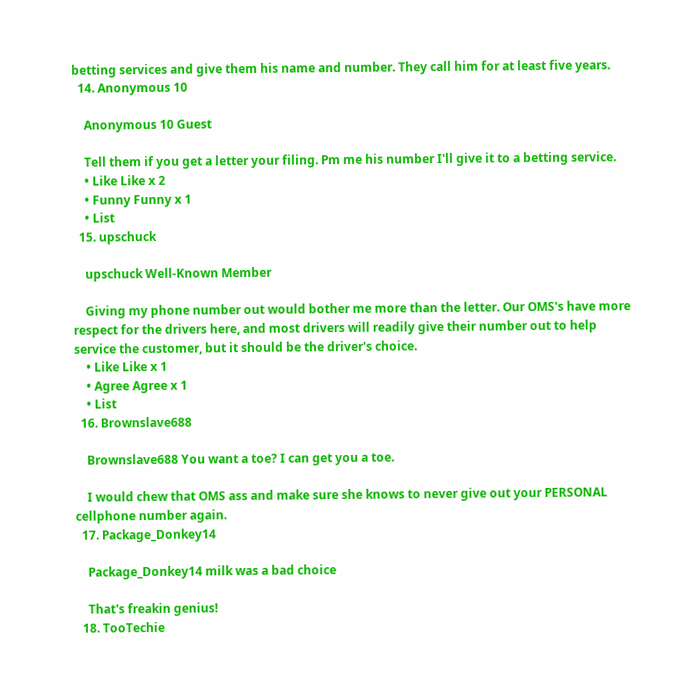betting services and give them his name and number. They call him for at least five years.
  14. Anonymous 10

    Anonymous 10 Guest

    Tell them if you get a letter your filing. Pm me his number I'll give it to a betting service.
    • Like Like x 2
    • Funny Funny x 1
    • List
  15. upschuck

    upschuck Well-Known Member

    Giving my phone number out would bother me more than the letter. Our OMS's have more respect for the drivers here, and most drivers will readily give their number out to help service the customer, but it should be the driver's choice.
    • Like Like x 1
    • Agree Agree x 1
    • List
  16. Brownslave688

    Brownslave688 You want a toe? I can get you a toe.

    I would chew that OMS ass and make sure she knows to never give out your PERSONAL cellphone number again.
  17. Package_Donkey14

    Package_Donkey14 milk was a bad choice

    That's freakin genius!
  18. TooTechie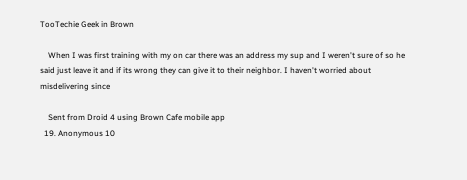TooTechie Geek in Brown

    When I was first training with my on car there was an address my sup and I weren't sure of so he said just leave it and if its wrong they can give it to their neighbor. I haven't worried about misdelivering since

    Sent from Droid 4 using Brown Cafe mobile app
  19. Anonymous 10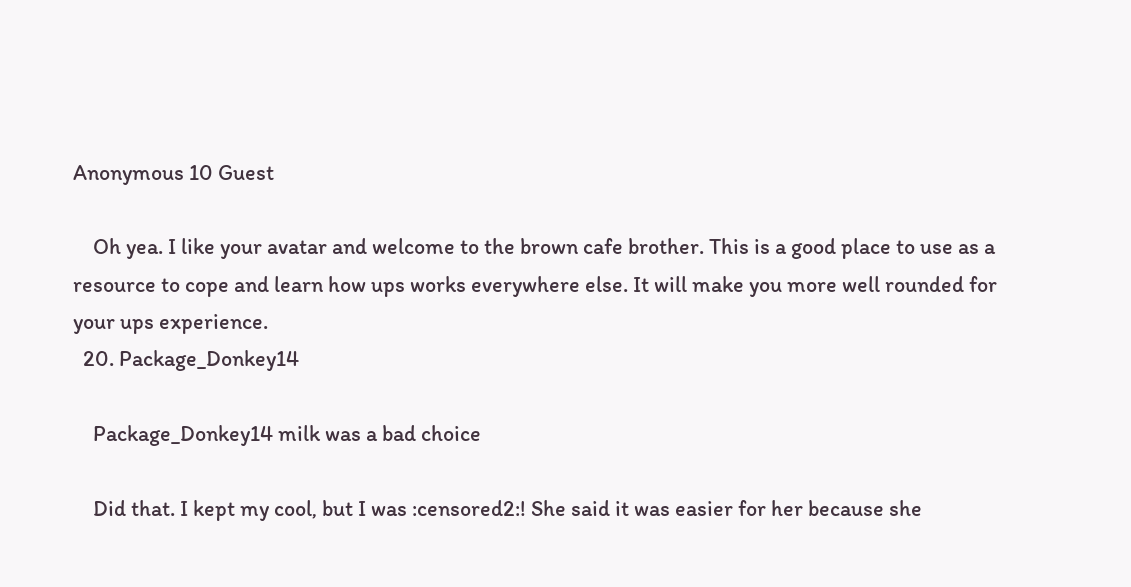Anonymous 10 Guest

    Oh yea. I like your avatar and welcome to the brown cafe brother. This is a good place to use as a resource to cope and learn how ups works everywhere else. It will make you more well rounded for your ups experience.
  20. Package_Donkey14

    Package_Donkey14 milk was a bad choice

    Did that. I kept my cool, but I was :censored2:! She said it was easier for her because she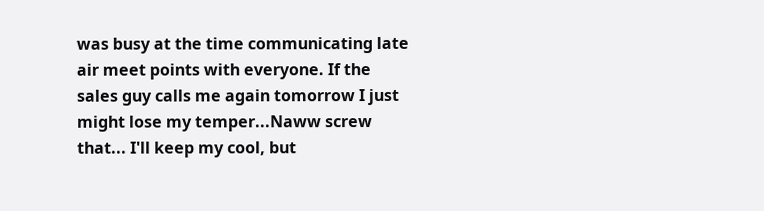was busy at the time communicating late air meet points with everyone. If the sales guy calls me again tomorrow I just might lose my temper...Naww screw that... I'll keep my cool, but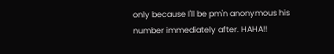only because I'll be pm'n anonymous his number immediately after. HAHA!!